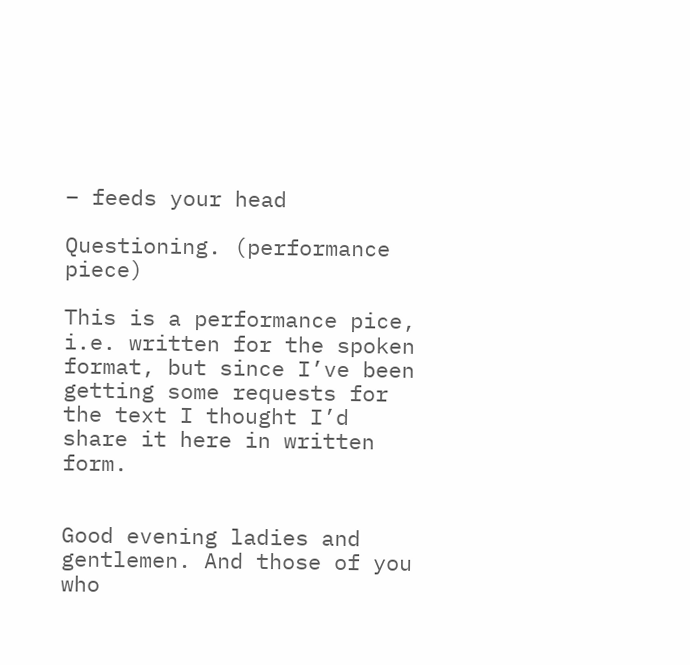– feeds your head

Questioning. (performance piece)

This is a performance pice, i.e. written for the spoken format, but since I’ve been getting some requests for the text I thought I’d share it here in written form.


Good evening ladies and gentlemen. And those of you who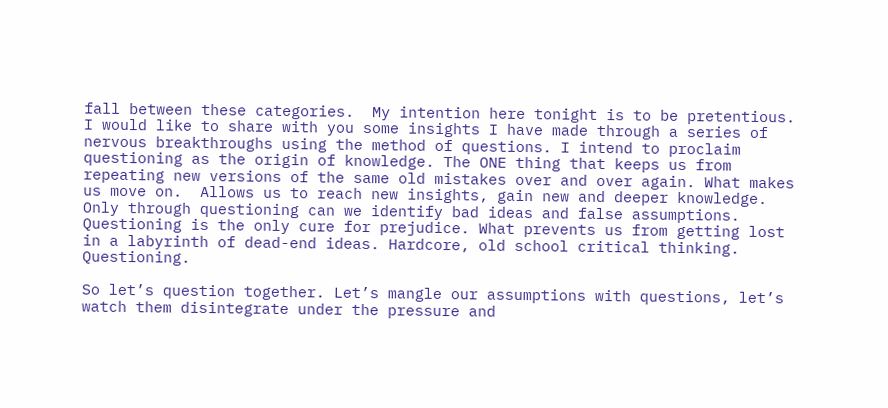fall between these categories.  My intention here tonight is to be pretentious. I would like to share with you some insights I have made through a series of nervous breakthroughs using the method of questions. I intend to proclaim questioning as the origin of knowledge. The ONE thing that keeps us from repeating new versions of the same old mistakes over and over again. What makes us move on.  Allows us to reach new insights, gain new and deeper knowledge. Only through questioning can we identify bad ideas and false assumptions. Questioning is the only cure for prejudice. What prevents us from getting lost in a labyrinth of dead-end ideas. Hardcore, old school critical thinking. Questioning.

So let’s question together. Let’s mangle our assumptions with questions, let’s watch them disintegrate under the pressure and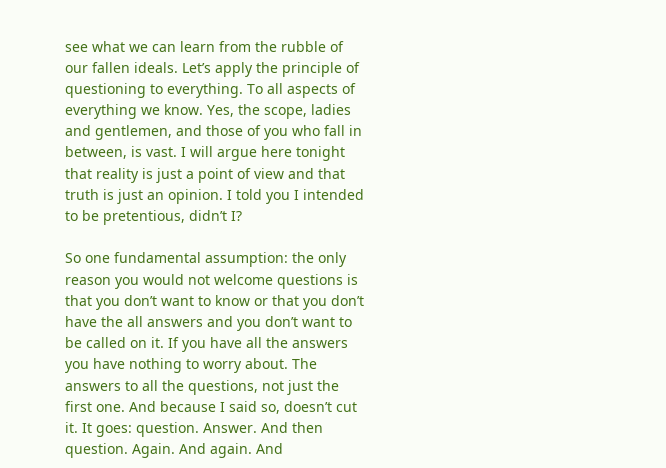see what we can learn from the rubble of our fallen ideals. Let’s apply the principle of questioning to everything. To all aspects of everything we know. Yes, the scope, ladies and gentlemen, and those of you who fall in between, is vast. I will argue here tonight that reality is just a point of view and that truth is just an opinion. I told you I intended to be pretentious, didn’t I?

So one fundamental assumption: the only reason you would not welcome questions is that you don’t want to know or that you don’t have the all answers and you don’t want to be called on it. If you have all the answers you have nothing to worry about. The answers to all the questions, not just the first one. And because I said so, doesn’t cut it. It goes: question. Answer. And then question. Again. And again. And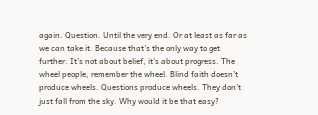again. Question. Until the very end. Or at least as far as we can take it. Because that’s the only way to get further. It’s not about belief, it’s about progress. The wheel people, remember the wheel. Blind faith doesn’t produce wheels. Questions produce wheels. They don’t just fall from the sky. Why would it be that easy?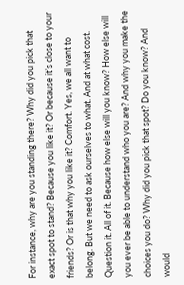For instance, why are you standing there? Why did you pick that exact spot to stand? Because you like it? Or because it’s close to your friends? Or is that why you like it? Comfort. Yes, we all want to belong. But we need to ask ourselves to what. And at what cost. Question it. All of it. Because how else will you know? How else will you ever be able to understand who you are? And why you make the choices you do? Why did you pick that spot? Do you know? And would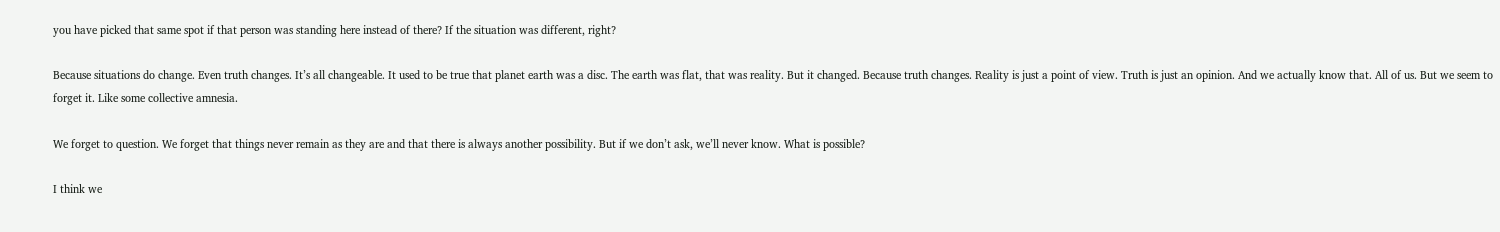you have picked that same spot if that person was standing here instead of there? If the situation was different, right?

Because situations do change. Even truth changes. It’s all changeable. It used to be true that planet earth was a disc. The earth was flat, that was reality. But it changed. Because truth changes. Reality is just a point of view. Truth is just an opinion. And we actually know that. All of us. But we seem to forget it. Like some collective amnesia.

We forget to question. We forget that things never remain as they are and that there is always another possibility. But if we don’t ask, we’ll never know. What is possible?

I think we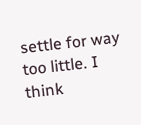settle for way too little. I think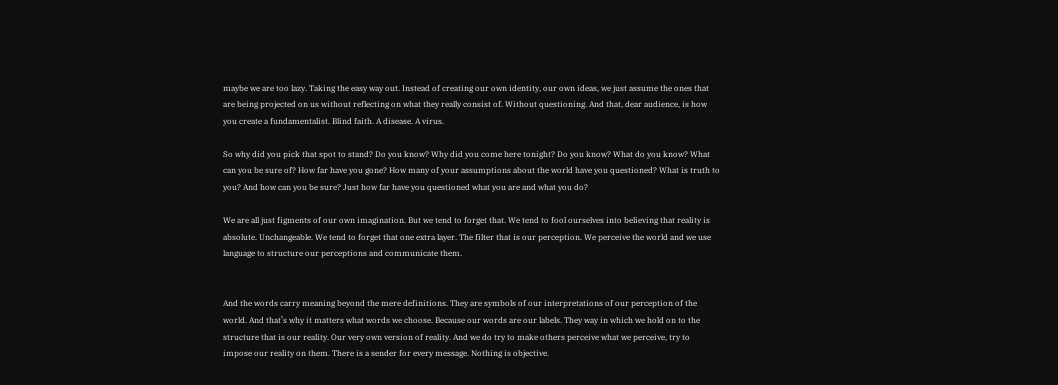maybe we are too lazy. Taking the easy way out. Instead of creating our own identity, our own ideas, we just assume the ones that are being projected on us without reflecting on what they really consist of. Without questioning. And that, dear audience, is how you create a fundamentalist. Blind faith. A disease. A virus.

So why did you pick that spot to stand? Do you know? Why did you come here tonight? Do you know? What do you know? What can you be sure of? How far have you gone? How many of your assumptions about the world have you questioned? What is truth to you? And how can you be sure? Just how far have you questioned what you are and what you do?

We are all just figments of our own imagination. But we tend to forget that. We tend to fool ourselves into believing that reality is absolute. Unchangeable. We tend to forget that one extra layer. The filter that is our perception. We perceive the world and we use language to structure our perceptions and communicate them.


And the words carry meaning beyond the mere definitions. They are symbols of our interpretations of our perception of the world. And that’s why it matters what words we choose. Because our words are our labels. They way in which we hold on to the structure that is our reality. Our very own version of reality. And we do try to make others perceive what we perceive, try to impose our reality on them. There is a sender for every message. Nothing is objective.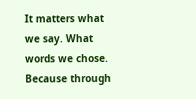It matters what we say. What words we chose. Because through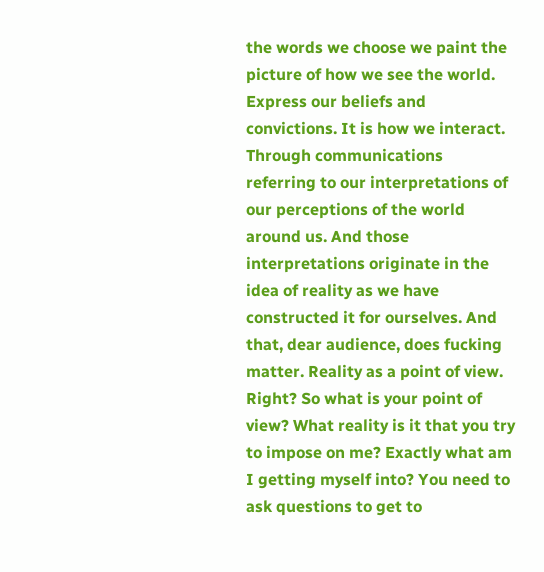the words we choose we paint the picture of how we see the world. Express our beliefs and convictions. It is how we interact. Through communications referring to our interpretations of our perceptions of the world around us. And those interpretations originate in the idea of reality as we have constructed it for ourselves. And that, dear audience, does fucking matter. Reality as a point of view. Right? So what is your point of view? What reality is it that you try to impose on me? Exactly what am I getting myself into? You need to ask questions to get to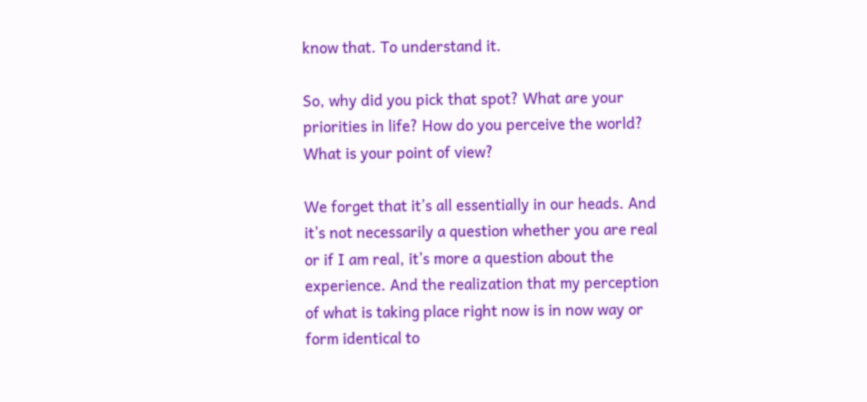know that. To understand it.

So, why did you pick that spot? What are your priorities in life? How do you perceive the world? What is your point of view?

We forget that it’s all essentially in our heads. And it’s not necessarily a question whether you are real or if I am real, it’s more a question about the experience. And the realization that my perception of what is taking place right now is in now way or form identical to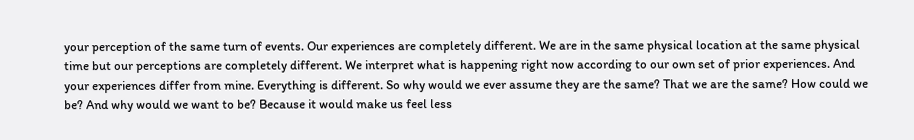your perception of the same turn of events. Our experiences are completely different. We are in the same physical location at the same physical time but our perceptions are completely different. We interpret what is happening right now according to our own set of prior experiences. And your experiences differ from mine. Everything is different. So why would we ever assume they are the same? That we are the same? How could we be? And why would we want to be? Because it would make us feel less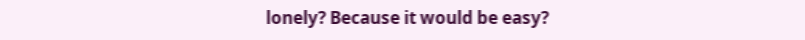lonely? Because it would be easy?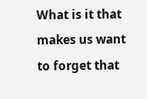What is it that makes us want to forget that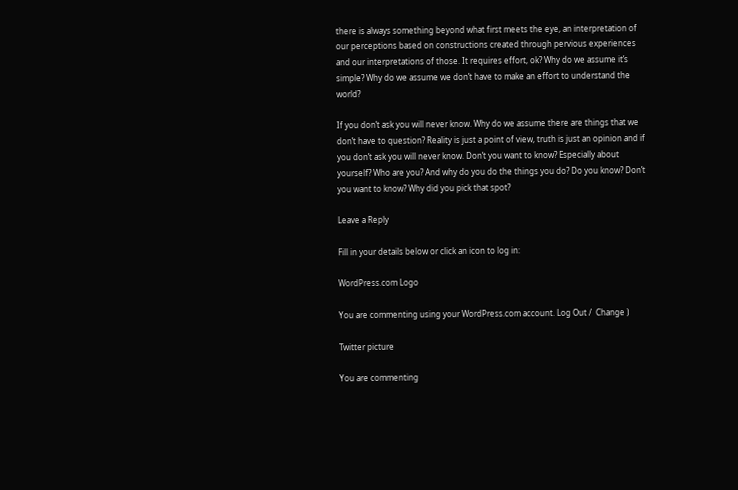there is always something beyond what first meets the eye, an interpretation of our perceptions based on constructions created through pervious experiences and our interpretations of those. It requires effort, ok? Why do we assume it’s simple? Why do we assume we don’t have to make an effort to understand the world?

If you don’t ask you will never know. Why do we assume there are things that we don’t have to question? Reality is just a point of view, truth is just an opinion and if you don’t ask you will never know. Don’t you want to know? Especially about yourself? Who are you? And why do you do the things you do? Do you know? Don’t you want to know? Why did you pick that spot?

Leave a Reply

Fill in your details below or click an icon to log in:

WordPress.com Logo

You are commenting using your WordPress.com account. Log Out /  Change )

Twitter picture

You are commenting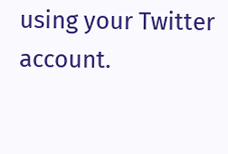using your Twitter account.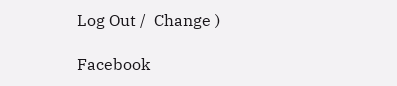Log Out /  Change )

Facebook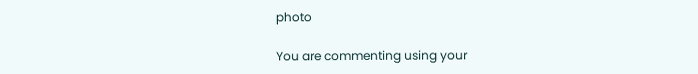photo

You are commenting using your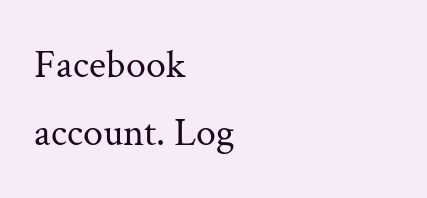Facebook account. Log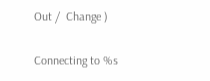Out /  Change )

Connecting to %s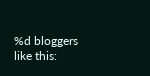%d bloggers like this: